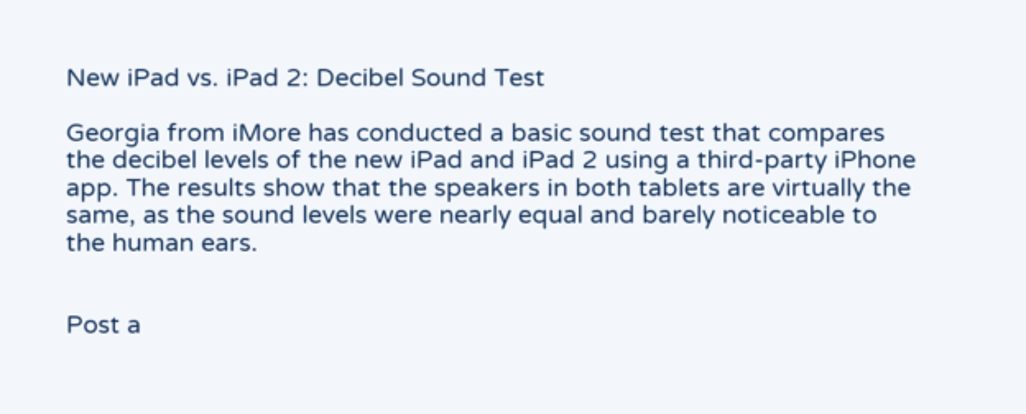New iPad vs. iPad 2: Decibel Sound Test

Georgia from iMore has conducted a basic sound test that compares the decibel levels of the new iPad and iPad 2 using a third-party iPhone app. The results show that the speakers in both tablets are virtually the same, as the sound levels were nearly equal and barely noticeable to the human ears.


Post a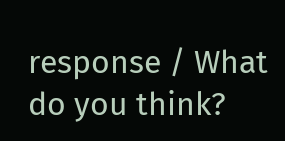response / What do you think?